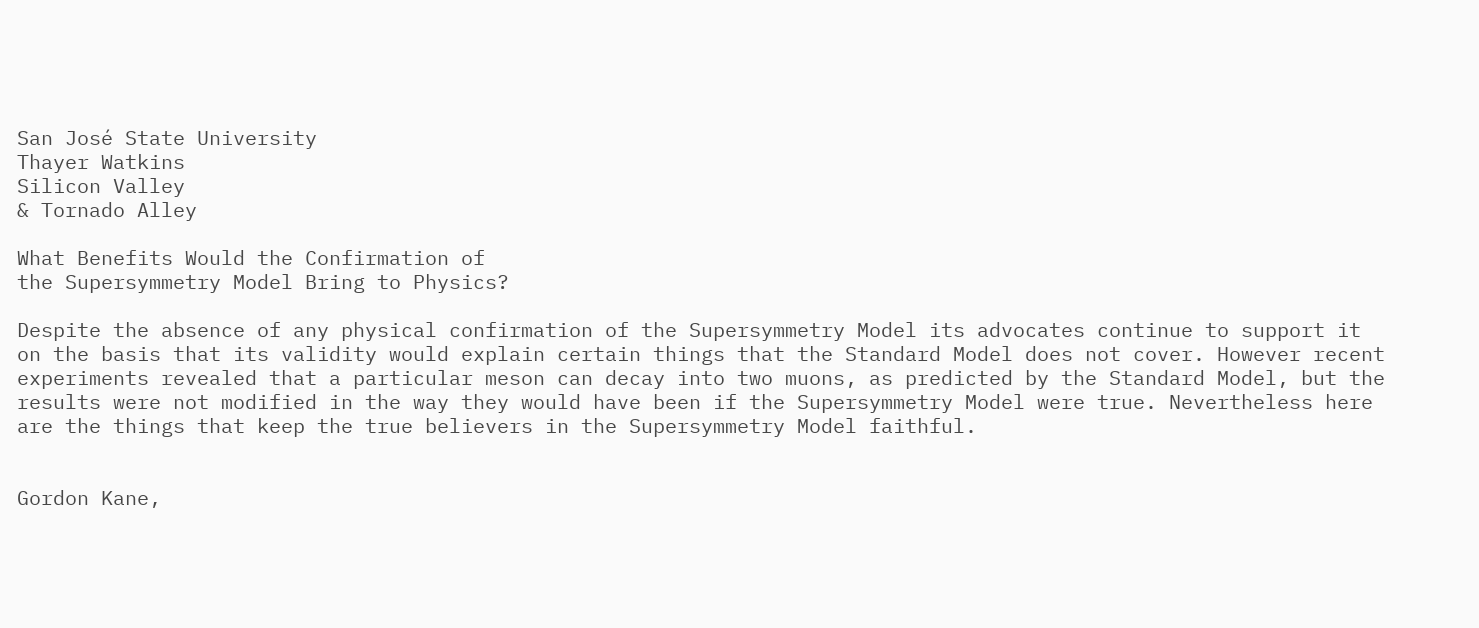San José State University
Thayer Watkins
Silicon Valley
& Tornado Alley

What Benefits Would the Confirmation of
the Supersymmetry Model Bring to Physics?

Despite the absence of any physical confirmation of the Supersymmetry Model its advocates continue to support it on the basis that its validity would explain certain things that the Standard Model does not cover. However recent experiments revealed that a particular meson can decay into two muons, as predicted by the Standard Model, but the results were not modified in the way they would have been if the Supersymmetry Model were true. Nevertheless here are the things that keep the true believers in the Supersymmetry Model faithful.


Gordon Kane,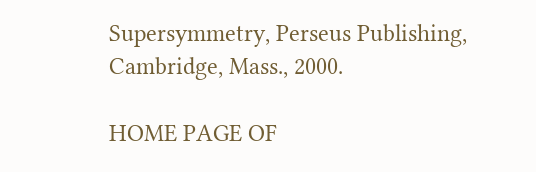Supersymmetry, Perseus Publishing, Cambridge, Mass., 2000.

HOME PAGE OF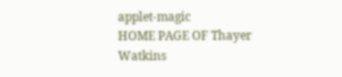applet-magic
HOME PAGE OF Thayer Watkins